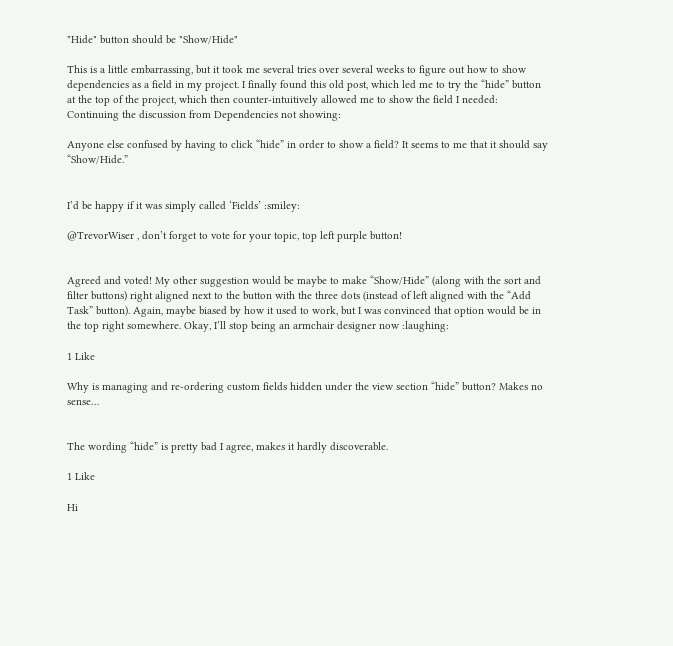"Hide" button should be "Show/Hide"

This is a little embarrassing, but it took me several tries over several weeks to figure out how to show dependencies as a field in my project. I finally found this old post, which led me to try the “hide” button at the top of the project, which then counter-intuitively allowed me to show the field I needed:
Continuing the discussion from Dependencies not showing:

Anyone else confused by having to click “hide” in order to show a field? It seems to me that it should say “Show/Hide.”


I’d be happy if it was simply called ‘Fields’ :smiley:

@TrevorWiser , don’t forget to vote for your topic, top left purple button!


Agreed and voted! My other suggestion would be maybe to make “Show/Hide” (along with the sort and filter buttons) right aligned next to the button with the three dots (instead of left aligned with the “Add Task” button). Again, maybe biased by how it used to work, but I was convinced that option would be in the top right somewhere. Okay, I’ll stop being an armchair designer now :laughing:

1 Like

Why is managing and re-ordering custom fields hidden under the view section “hide” button? Makes no sense…


The wording “hide” is pretty bad I agree, makes it hardly discoverable.

1 Like

Hi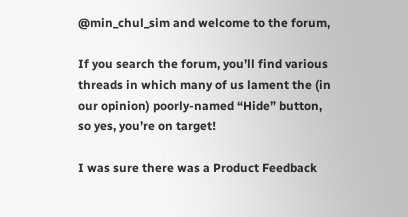@min_chul_sim and welcome to the forum,

If you search the forum, you’ll find various threads in which many of us lament the (in our opinion) poorly-named “Hide” button, so yes, you’re on target!

I was sure there was a Product Feedback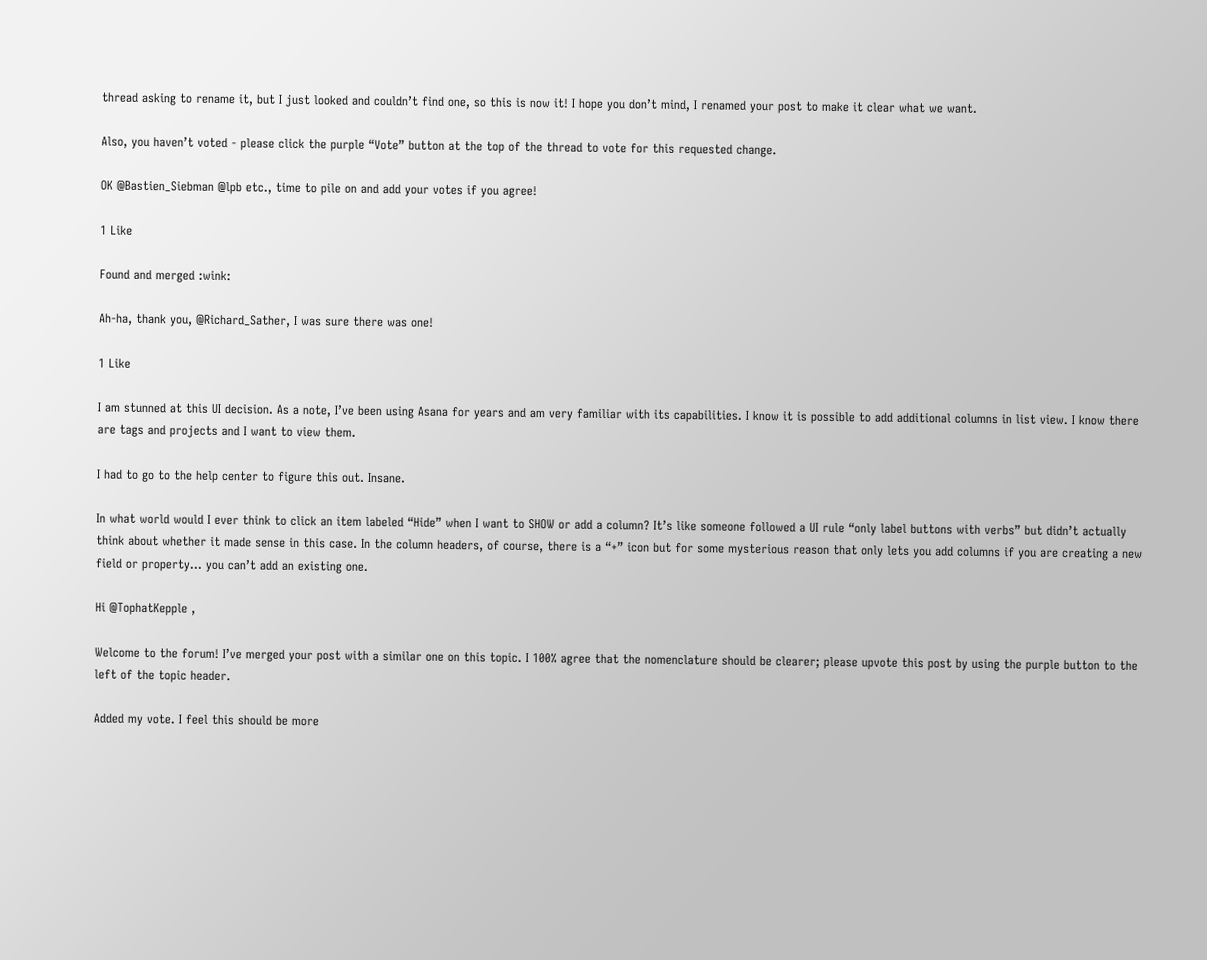thread asking to rename it, but I just looked and couldn’t find one, so this is now it! I hope you don’t mind, I renamed your post to make it clear what we want.

Also, you haven’t voted - please click the purple “Vote” button at the top of the thread to vote for this requested change.

OK @Bastien_Siebman @lpb etc., time to pile on and add your votes if you agree!

1 Like

Found and merged :wink:

Ah-ha, thank you, @Richard_Sather, I was sure there was one!

1 Like

I am stunned at this UI decision. As a note, I’ve been using Asana for years and am very familiar with its capabilities. I know it is possible to add additional columns in list view. I know there are tags and projects and I want to view them.

I had to go to the help center to figure this out. Insane.

In what world would I ever think to click an item labeled “Hide” when I want to SHOW or add a column? It’s like someone followed a UI rule “only label buttons with verbs” but didn’t actually think about whether it made sense in this case. In the column headers, of course, there is a “+” icon but for some mysterious reason that only lets you add columns if you are creating a new field or property… you can’t add an existing one.

Hi @TophatKepple ,

Welcome to the forum! I’ve merged your post with a similar one on this topic. I 100% agree that the nomenclature should be clearer; please upvote this post by using the purple button to the left of the topic header.

Added my vote. I feel this should be more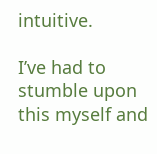intuitive.

I’ve had to stumble upon this myself and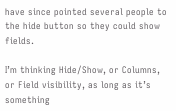have since pointed several people to the hide button so they could show fields.

I’m thinking Hide/Show, or Columns, or Field visibility, as long as it’s something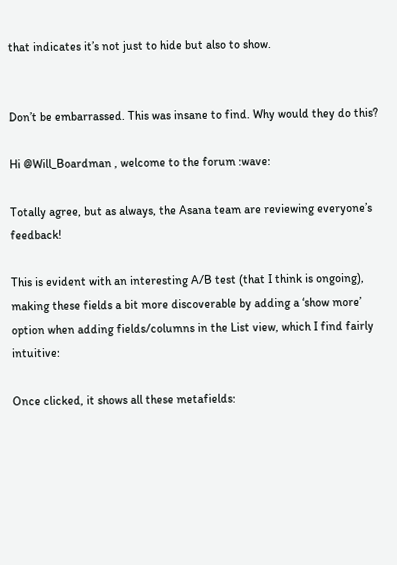that indicates it’s not just to hide but also to show.


Don’t be embarrassed. This was insane to find. Why would they do this?

Hi @Will_Boardman , welcome to the forum :wave:

Totally agree, but as always, the Asana team are reviewing everyone’s feedback!

This is evident with an interesting A/B test (that I think is ongoing), making these fields a bit more discoverable by adding a ‘show more’ option when adding fields/columns in the List view, which I find fairly intuitive:

Once clicked, it shows all these metafields: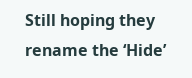Still hoping they rename the ‘Hide’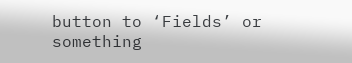button to ‘Fields’ or something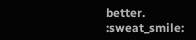better. :sweat_smile: